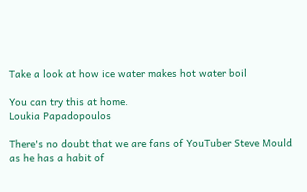Take a look at how ice water makes hot water boil

You can try this at home.
Loukia Papadopoulos

There's no doubt that we are fans of YouTuber Steve Mould as he has a habit of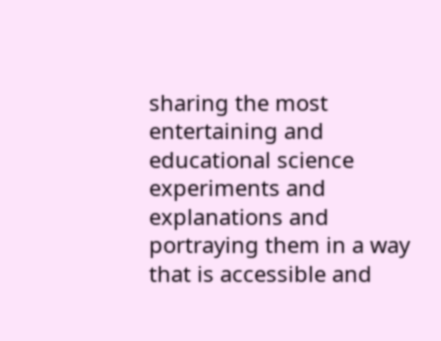sharing the most entertaining and educational science experiments and explanations and portraying them in a way that is accessible and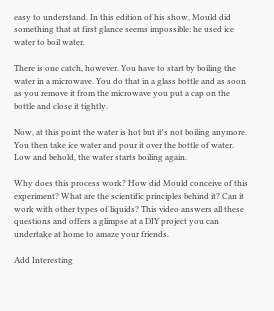easy to understand. In this edition of his show, Mould did something that at first glance seems impossible: he used ice water to boil water.

There is one catch, however. You have to start by boiling the water in a microwave. You do that in a glass bottle and as soon as you remove it from the microwave you put a cap on the bottle and close it tightly.

Now, at this point the water is hot but it's not boiling anymore. You then take ice water and pour it over the bottle of water. Low and behold, the water starts boiling again.

Why does this process work? How did Mould conceive of this experiment? What are the scientific principles behind it? Can it work with other types of liquids? This video answers all these questions and offers a glimpse at a DIY project you can undertake at home to amaze your friends.

Add Interesting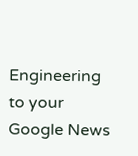Engineering to your Google News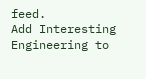feed.
Add Interesting Engineering to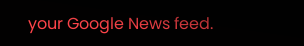your Google News feed.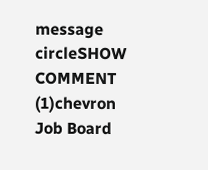message circleSHOW COMMENT (1)chevron
Job Board